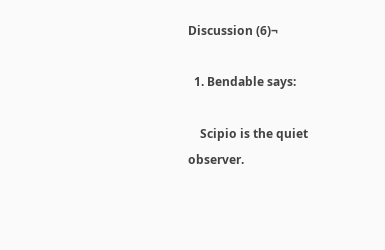Discussion (6)¬

  1. Bendable says:

    Scipio is the quiet observer.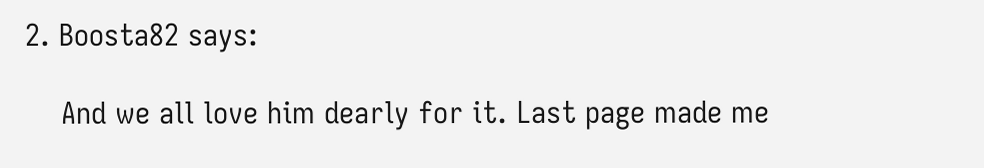2. Boosta82 says:

    And we all love him dearly for it. Last page made me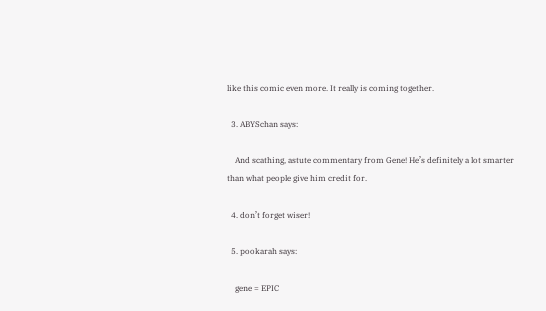like this comic even more. It really is coming together.

  3. ABYSchan says:

    And scathing, astute commentary from Gene! He’s definitely a lot smarter than what people give him credit for.

  4. don’t forget wiser!

  5. pookarah says:

    gene = EPIC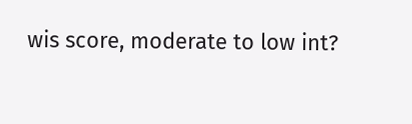wis score, moderate to low int?